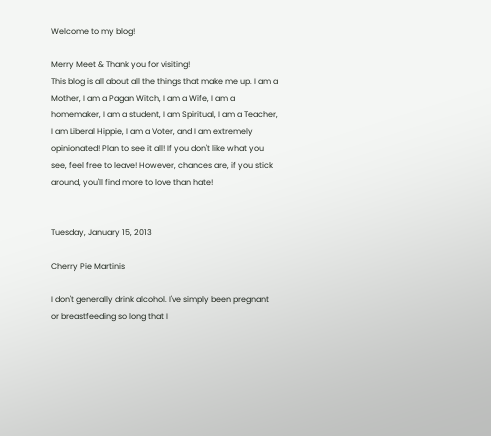Welcome to my blog!

Merry Meet & Thank you for visiting!
This blog is all about all the things that make me up. I am a Mother, I am a Pagan Witch, I am a Wife, I am a homemaker, I am a student, I am Spiritual, I am a Teacher, I am Liberal Hippie, I am a Voter, and I am extremely opinionated! Plan to see it all! If you don't like what you see, feel free to leave! However, chances are, if you stick around, you'll find more to love than hate!


Tuesday, January 15, 2013

Cherry Pie Martinis

I don't generally drink alcohol. I've simply been pregnant or breastfeeding so long that I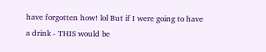have forgotten how! lol But if I were going to have a drink - THIS would be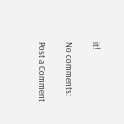it!

No comments:

Post a Comment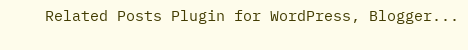Related Posts Plugin for WordPress, Blogger...